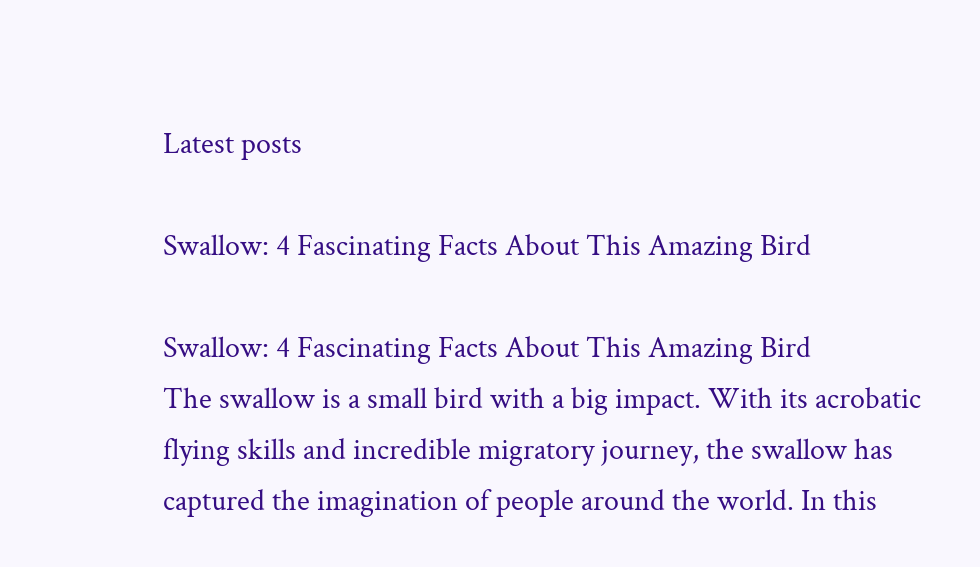Latest posts

Swallow: 4 Fascinating Facts About This Amazing Bird

Swallow: 4 Fascinating Facts About This Amazing Bird
The swallow is a small bird with a big impact. With its acrobatic flying skills and incredible migratory journey, the swallow has captured the imagination of people around the world. In this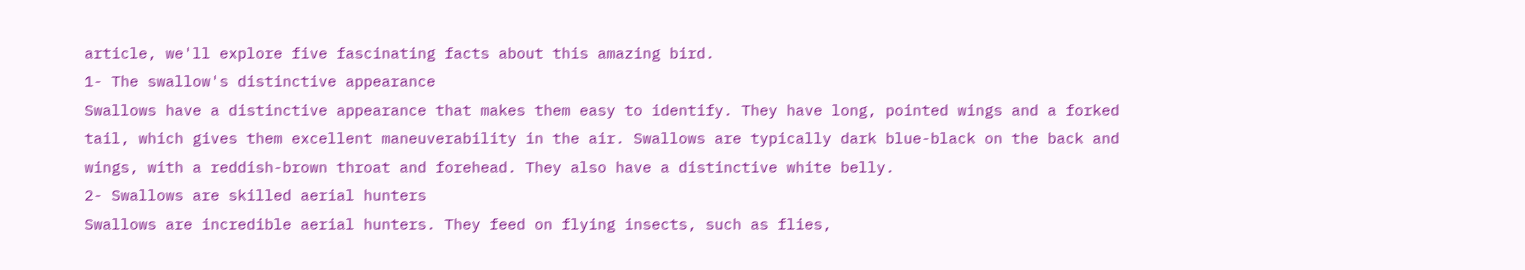article, we'll explore five fascinating facts about this amazing bird.
1- The swallow's distinctive appearance
Swallows have a distinctive appearance that makes them easy to identify. They have long, pointed wings and a forked tail, which gives them excellent maneuverability in the air. Swallows are typically dark blue-black on the back and wings, with a reddish-brown throat and forehead. They also have a distinctive white belly.
2- Swallows are skilled aerial hunters
Swallows are incredible aerial hunters. They feed on flying insects, such as flies,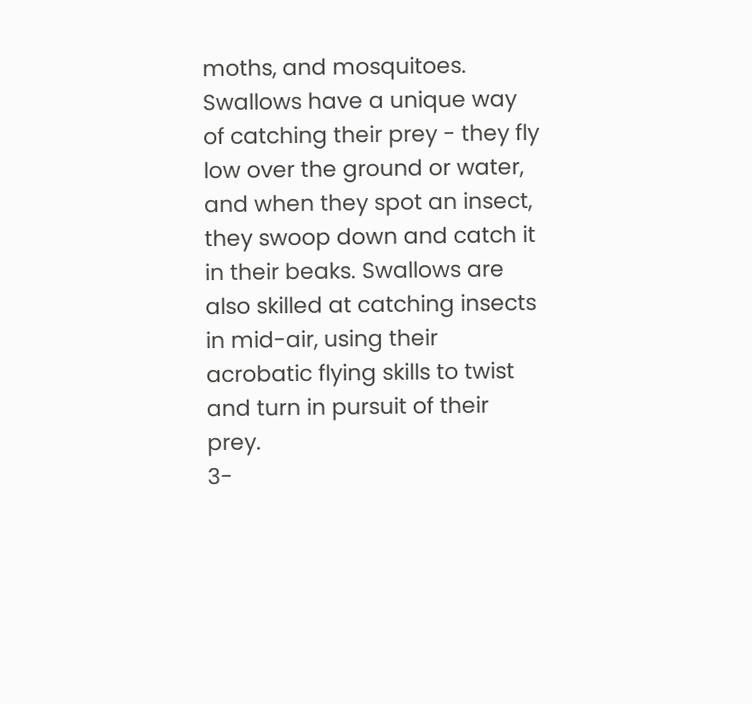moths, and mosquitoes. Swallows have a unique way of catching their prey - they fly low over the ground or water, and when they spot an insect, they swoop down and catch it in their beaks. Swallows are also skilled at catching insects in mid-air, using their acrobatic flying skills to twist and turn in pursuit of their prey.
3-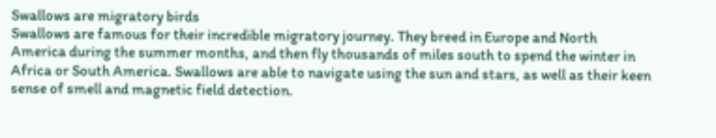Swallows are migratory birds
Swallows are famous for their incredible migratory journey. They breed in Europe and North America during the summer months, and then fly thousands of miles south to spend the winter in Africa or South America. Swallows are able to navigate using the sun and stars, as well as their keen sense of smell and magnetic field detection.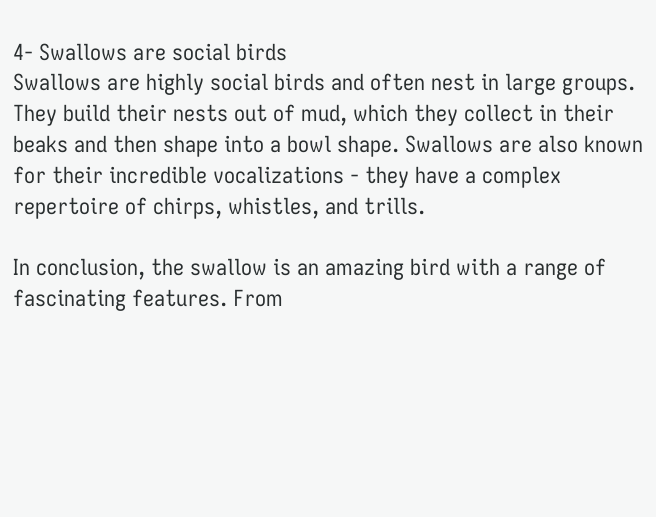4- Swallows are social birds
Swallows are highly social birds and often nest in large groups. They build their nests out of mud, which they collect in their beaks and then shape into a bowl shape. Swallows are also known for their incredible vocalizations - they have a complex repertoire of chirps, whistles, and trills.

In conclusion, the swallow is an amazing bird with a range of fascinating features. From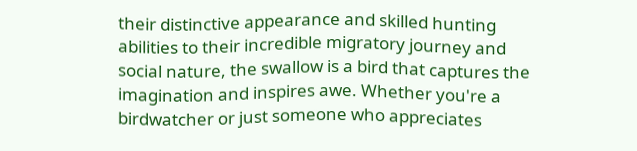their distinctive appearance and skilled hunting abilities to their incredible migratory journey and social nature, the swallow is a bird that captures the imagination and inspires awe. Whether you're a birdwatcher or just someone who appreciates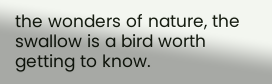the wonders of nature, the swallow is a bird worth getting to know.